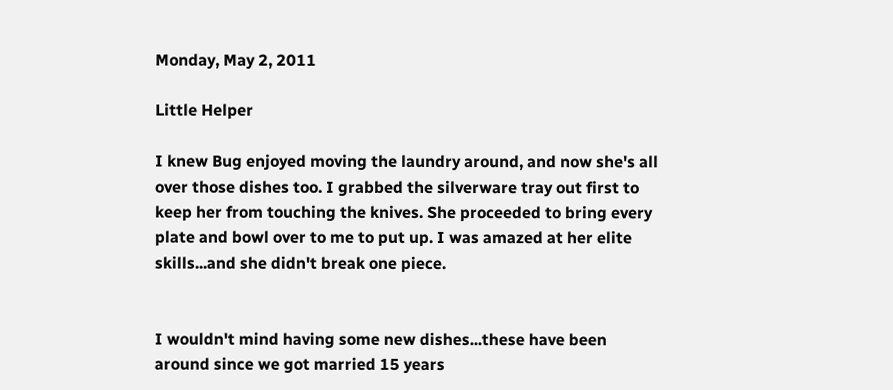Monday, May 2, 2011

Little Helper

I knew Bug enjoyed moving the laundry around, and now she's all over those dishes too. I grabbed the silverware tray out first to keep her from touching the knives. She proceeded to bring every plate and bowl over to me to put up. I was amazed at her elite skills...and she didn't break one piece.


I wouldn't mind having some new dishes...these have been around since we got married 15 years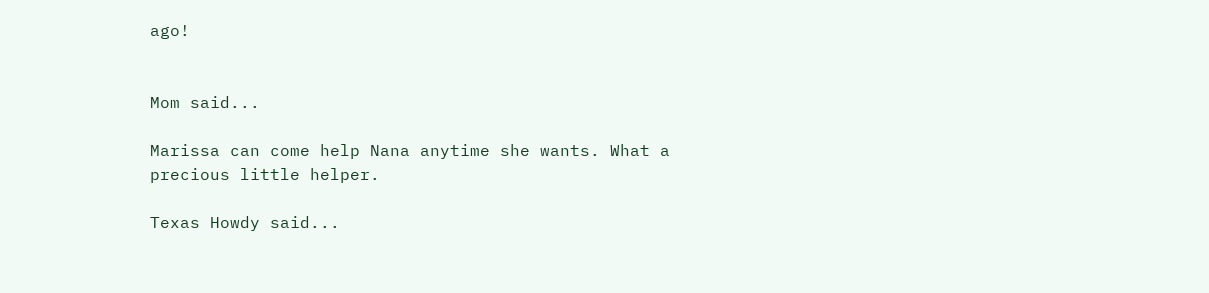ago!


Mom said...

Marissa can come help Nana anytime she wants. What a precious little helper.

Texas Howdy said...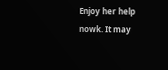Enjoy her help nowk. It may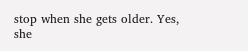stop when she gets older. Yes, she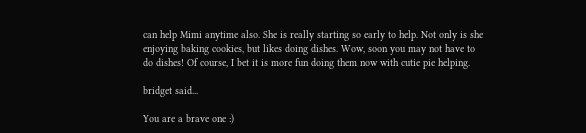can help Mimi anytime also. She is really starting so early to help. Not only is she enjoying baking cookies, but likes doing dishes. Wow, soon you may not have to do dishes! Of course, I bet it is more fun doing them now with cutie pie helping.

bridget said...

You are a brave one :)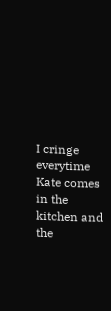I cringe everytime Kate comes in the kitchen and the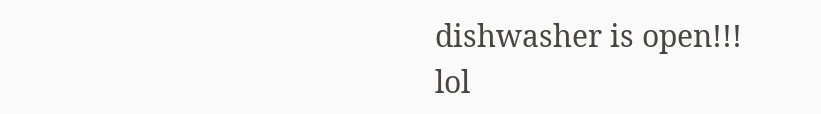dishwasher is open!!! lol